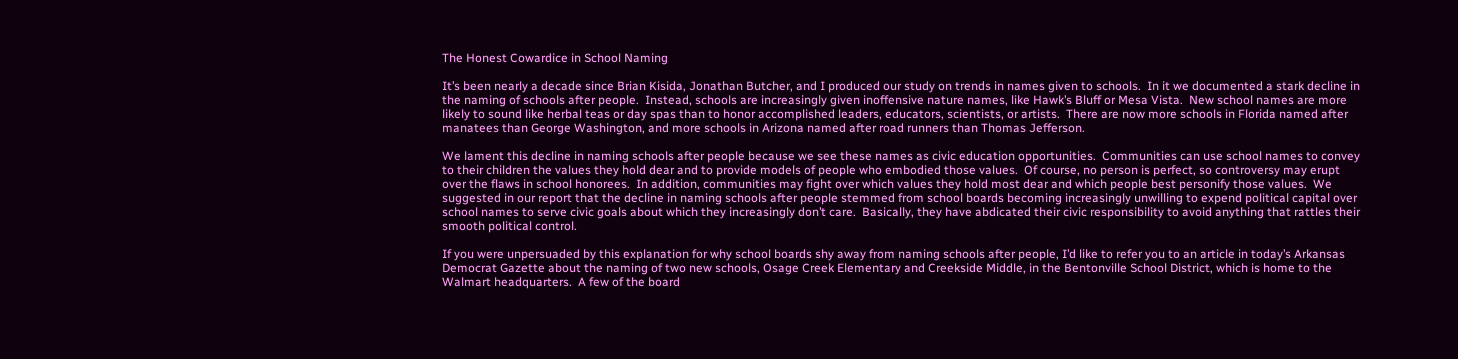The Honest Cowardice in School Naming

It’s been nearly a decade since Brian Kisida, Jonathan Butcher, and I produced our study on trends in names given to schools.  In it we documented a stark decline in the naming of schools after people.  Instead, schools are increasingly given inoffensive nature names, like Hawk’s Bluff or Mesa Vista.  New school names are more likely to sound like herbal teas or day spas than to honor accomplished leaders, educators, scientists, or artists.  There are now more schools in Florida named after manatees than George Washington, and more schools in Arizona named after road runners than Thomas Jefferson.

We lament this decline in naming schools after people because we see these names as civic education opportunities.  Communities can use school names to convey to their children the values they hold dear and to provide models of people who embodied those values.  Of course, no person is perfect, so controversy may erupt over the flaws in school honorees.  In addition, communities may fight over which values they hold most dear and which people best personify those values.  We suggested in our report that the decline in naming schools after people stemmed from school boards becoming increasingly unwilling to expend political capital over school names to serve civic goals about which they increasingly don’t care.  Basically, they have abdicated their civic responsibility to avoid anything that rattles their smooth political control.

If you were unpersuaded by this explanation for why school boards shy away from naming schools after people, I’d like to refer you to an article in today’s Arkansas Democrat Gazette about the naming of two new schools, Osage Creek Elementary and Creekside Middle, in the Bentonville School District, which is home to the Walmart headquarters.  A few of the board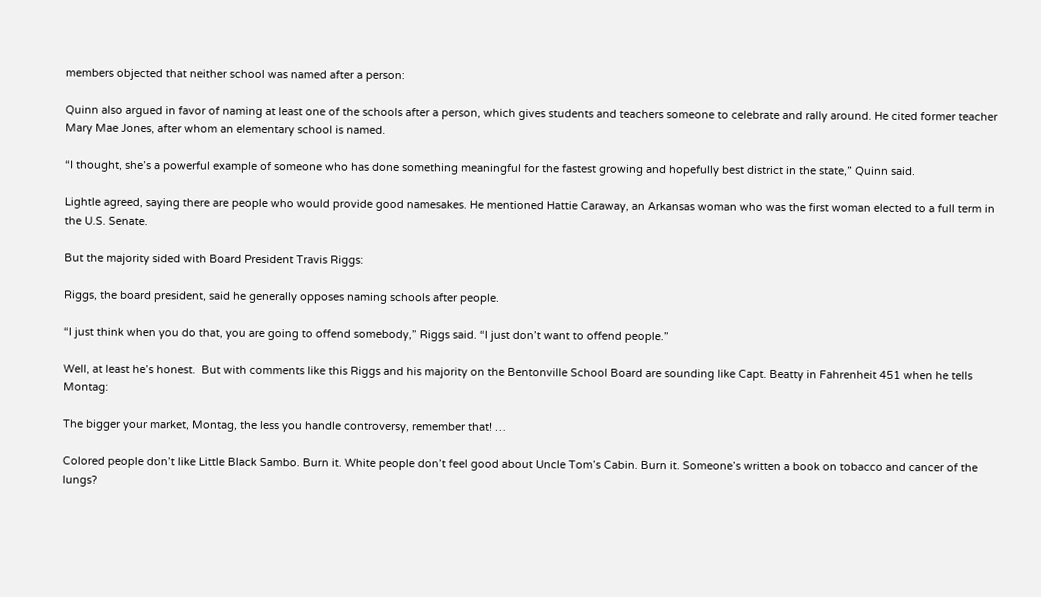members objected that neither school was named after a person:

Quinn also argued in favor of naming at least one of the schools after a person, which gives students and teachers someone to celebrate and rally around. He cited former teacher Mary Mae Jones, after whom an elementary school is named.

“I thought, she’s a powerful example of someone who has done something meaningful for the fastest growing and hopefully best district in the state,” Quinn said.

Lightle agreed, saying there are people who would provide good namesakes. He mentioned Hattie Caraway, an Arkansas woman who was the first woman elected to a full term in the U.S. Senate.

But the majority sided with Board President Travis Riggs:

Riggs, the board president, said he generally opposes naming schools after people.

“I just think when you do that, you are going to offend somebody,” Riggs said. “I just don’t want to offend people.”

Well, at least he’s honest.  But with comments like this Riggs and his majority on the Bentonville School Board are sounding like Capt. Beatty in Fahrenheit 451 when he tells Montag:

The bigger your market, Montag, the less you handle controversy, remember that! …

Colored people don’t like Little Black Sambo. Burn it. White people don’t feel good about Uncle Tom’s Cabin. Burn it. Someone’s written a book on tobacco and cancer of the lungs?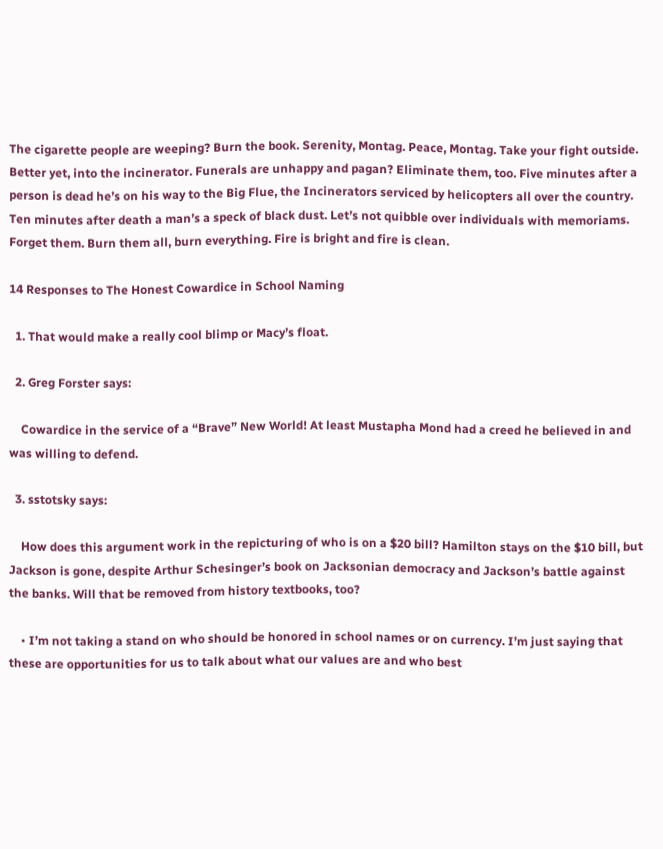The cigarette people are weeping? Burn the book. Serenity, Montag. Peace, Montag. Take your fight outside. Better yet, into the incinerator. Funerals are unhappy and pagan? Eliminate them, too. Five minutes after a person is dead he’s on his way to the Big Flue, the Incinerators serviced by helicopters all over the country. Ten minutes after death a man’s a speck of black dust. Let’s not quibble over individuals with memoriams. Forget them. Burn them all, burn everything. Fire is bright and fire is clean.

14 Responses to The Honest Cowardice in School Naming

  1. That would make a really cool blimp or Macy’s float.

  2. Greg Forster says:

    Cowardice in the service of a “Brave” New World! At least Mustapha Mond had a creed he believed in and was willing to defend.

  3. sstotsky says:

    How does this argument work in the repicturing of who is on a $20 bill? Hamilton stays on the $10 bill, but Jackson is gone, despite Arthur Schesinger’s book on Jacksonian democracy and Jackson’s battle against the banks. Will that be removed from history textbooks, too?

    • I’m not taking a stand on who should be honored in school names or on currency. I’m just saying that these are opportunities for us to talk about what our values are and who best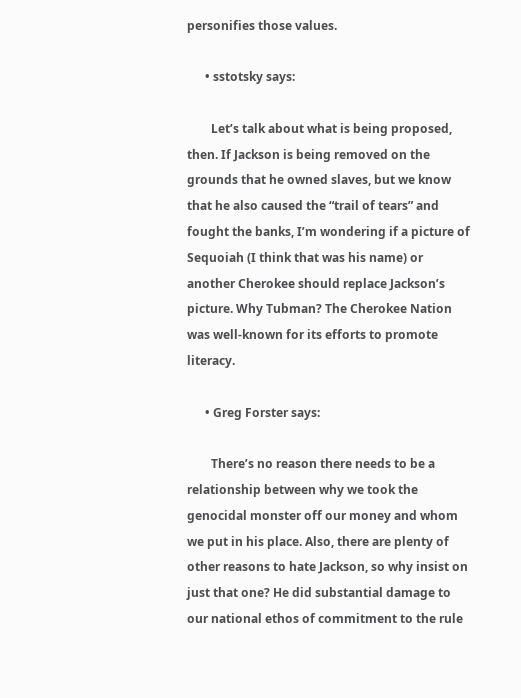personifies those values.

      • sstotsky says:

        Let’s talk about what is being proposed, then. If Jackson is being removed on the grounds that he owned slaves, but we know that he also caused the “trail of tears” and fought the banks, I’m wondering if a picture of Sequoiah (I think that was his name) or another Cherokee should replace Jackson’s picture. Why Tubman? The Cherokee Nation was well-known for its efforts to promote literacy.

      • Greg Forster says:

        There’s no reason there needs to be a relationship between why we took the genocidal monster off our money and whom we put in his place. Also, there are plenty of other reasons to hate Jackson, so why insist on just that one? He did substantial damage to our national ethos of commitment to the rule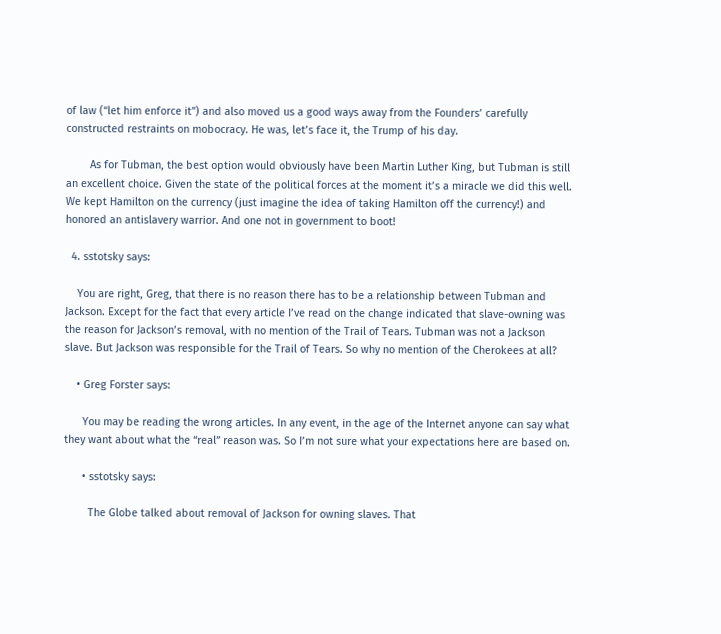of law (“let him enforce it”) and also moved us a good ways away from the Founders’ carefully constructed restraints on mobocracy. He was, let’s face it, the Trump of his day.

        As for Tubman, the best option would obviously have been Martin Luther King, but Tubman is still an excellent choice. Given the state of the political forces at the moment it’s a miracle we did this well. We kept Hamilton on the currency (just imagine the idea of taking Hamilton off the currency!) and honored an antislavery warrior. And one not in government to boot!

  4. sstotsky says:

    You are right, Greg, that there is no reason there has to be a relationship between Tubman and Jackson. Except for the fact that every article I’ve read on the change indicated that slave-owning was the reason for Jackson’s removal, with no mention of the Trail of Tears. Tubman was not a Jackson slave. But Jackson was responsible for the Trail of Tears. So why no mention of the Cherokees at all?

    • Greg Forster says:

      You may be reading the wrong articles. In any event, in the age of the Internet anyone can say what they want about what the “real” reason was. So I’m not sure what your expectations here are based on.

      • sstotsky says:

        The Globe talked about removal of Jackson for owning slaves. That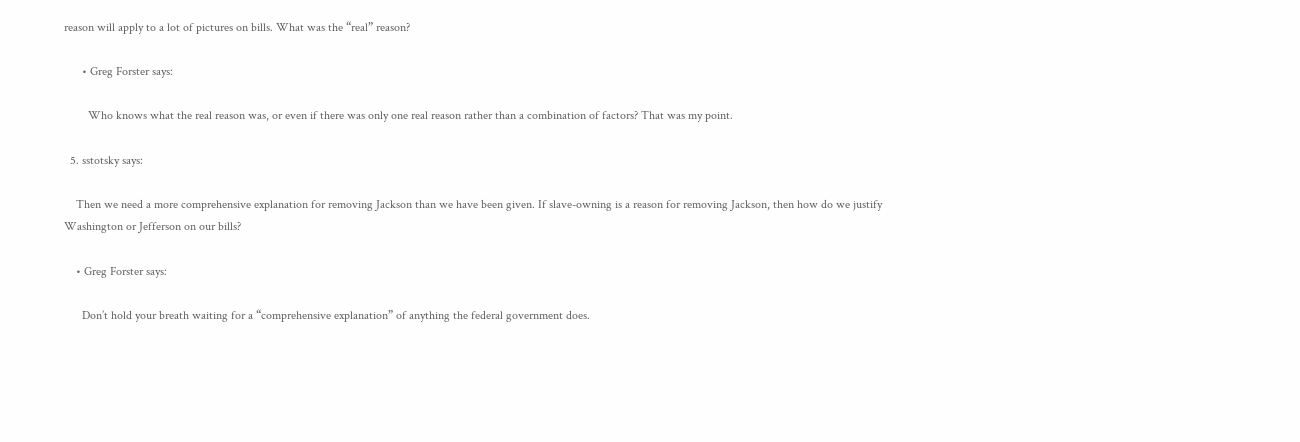reason will apply to a lot of pictures on bills. What was the “real” reason?

      • Greg Forster says:

        Who knows what the real reason was, or even if there was only one real reason rather than a combination of factors? That was my point.

  5. sstotsky says:

    Then we need a more comprehensive explanation for removing Jackson than we have been given. If slave-owning is a reason for removing Jackson, then how do we justify Washington or Jefferson on our bills?

    • Greg Forster says:

      Don’t hold your breath waiting for a “comprehensive explanation” of anything the federal government does.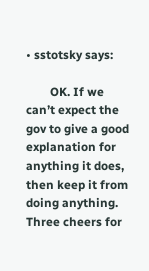• sstotsky says:

        OK. If we can’t expect the gov to give a good explanation for anything it does, then keep it from doing anything. Three cheers for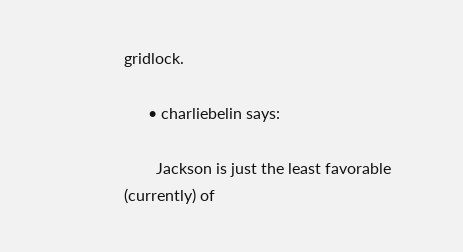gridlock.

      • charliebelin says:

        Jackson is just the least favorable (currently) of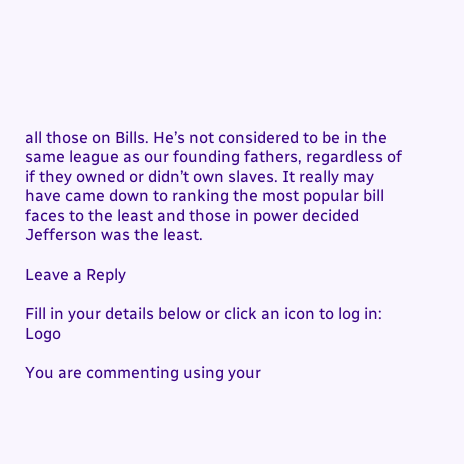all those on Bills. He’s not considered to be in the same league as our founding fathers, regardless of if they owned or didn’t own slaves. It really may have came down to ranking the most popular bill faces to the least and those in power decided Jefferson was the least.

Leave a Reply

Fill in your details below or click an icon to log in: Logo

You are commenting using your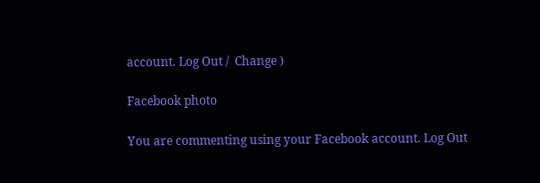account. Log Out /  Change )

Facebook photo

You are commenting using your Facebook account. Log Out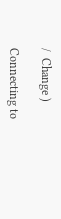/  Change )

Connecting to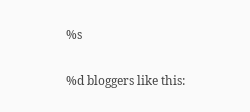%s

%d bloggers like this: